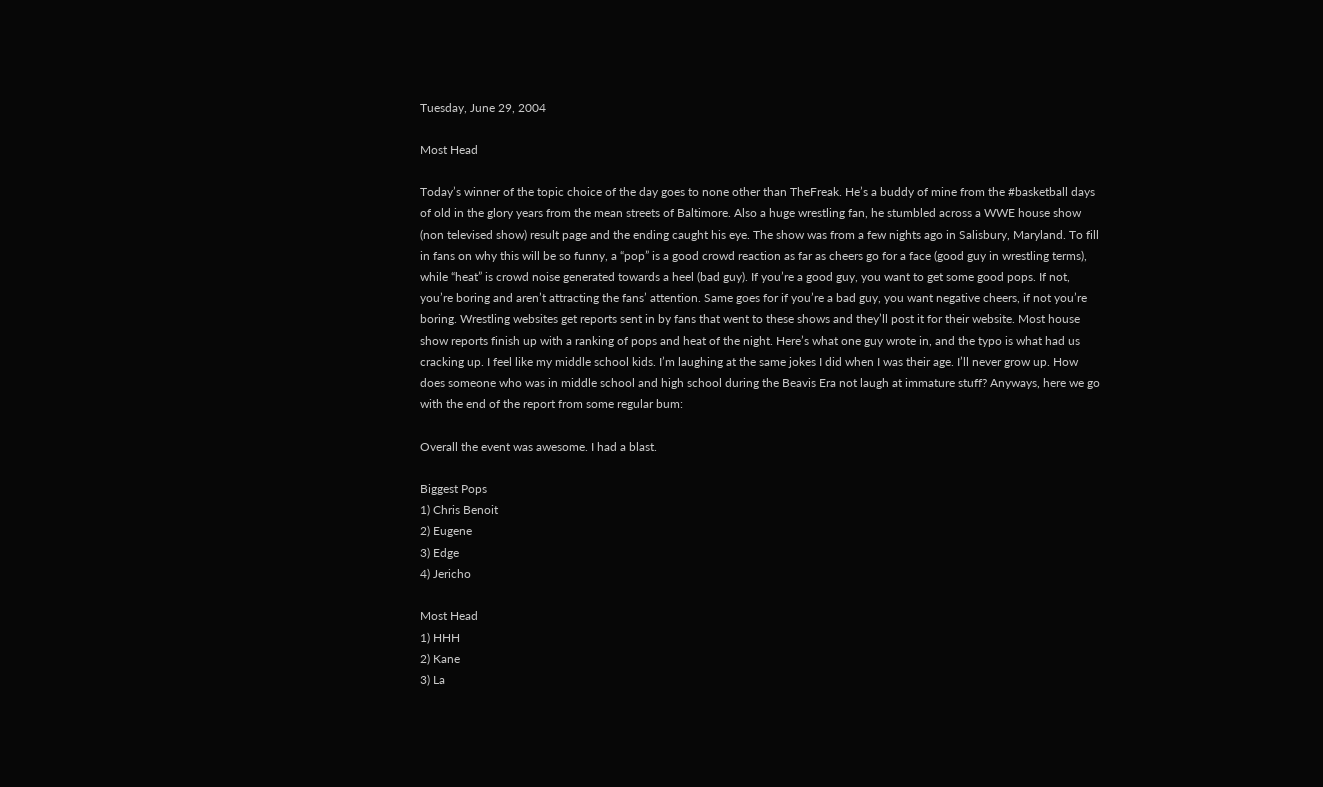Tuesday, June 29, 2004

Most Head

Today’s winner of the topic choice of the day goes to none other than TheFreak. He’s a buddy of mine from the #basketball days of old in the glory years from the mean streets of Baltimore. Also a huge wrestling fan, he stumbled across a WWE house show (non televised show) result page and the ending caught his eye. The show was from a few nights ago in Salisbury, Maryland. To fill in fans on why this will be so funny, a “pop” is a good crowd reaction as far as cheers go for a face (good guy in wrestling terms), while “heat” is crowd noise generated towards a heel (bad guy). If you’re a good guy, you want to get some good pops. If not, you’re boring and aren’t attracting the fans’ attention. Same goes for if you’re a bad guy, you want negative cheers, if not you’re boring. Wrestling websites get reports sent in by fans that went to these shows and they’ll post it for their website. Most house show reports finish up with a ranking of pops and heat of the night. Here’s what one guy wrote in, and the typo is what had us cracking up. I feel like my middle school kids. I’m laughing at the same jokes I did when I was their age. I’ll never grow up. How does someone who was in middle school and high school during the Beavis Era not laugh at immature stuff? Anyways, here we go with the end of the report from some regular bum:

Overall the event was awesome. I had a blast.

Biggest Pops
1) Chris Benoit
2) Eugene
3) Edge
4) Jericho

Most Head
1) HHH
2) Kane
3) La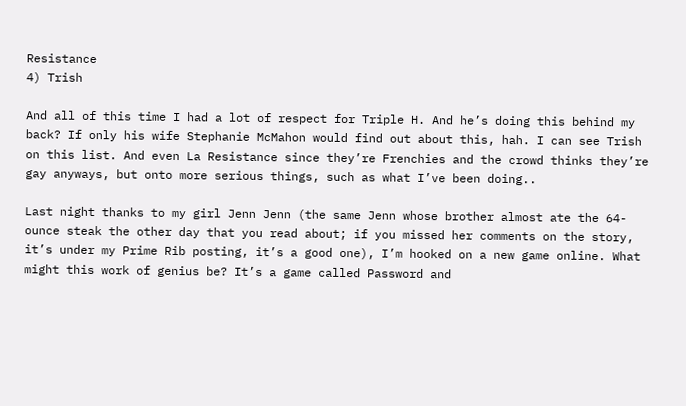Resistance
4) Trish

And all of this time I had a lot of respect for Triple H. And he’s doing this behind my back? If only his wife Stephanie McMahon would find out about this, hah. I can see Trish on this list. And even La Resistance since they’re Frenchies and the crowd thinks they’re gay anyways, but onto more serious things, such as what I’ve been doing..

Last night thanks to my girl Jenn Jenn (the same Jenn whose brother almost ate the 64-ounce steak the other day that you read about; if you missed her comments on the story, it’s under my Prime Rib posting, it’s a good one), I’m hooked on a new game online. What might this work of genius be? It’s a game called Password and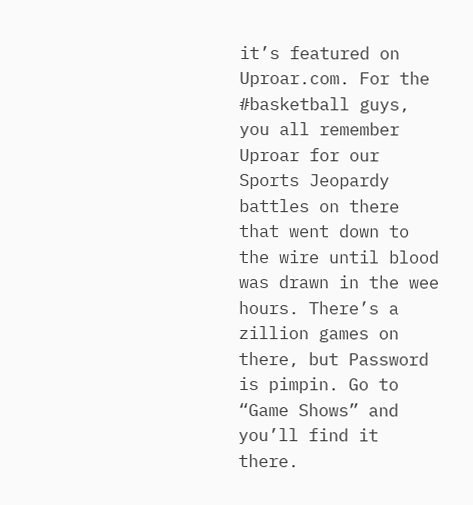it’s featured on Uproar.com. For the #basketball guys, you all remember Uproar for our Sports Jeopardy battles on there that went down to the wire until blood was drawn in the wee hours. There’s a zillion games on there, but Password is pimpin. Go to “Game Shows” and you’ll find it there.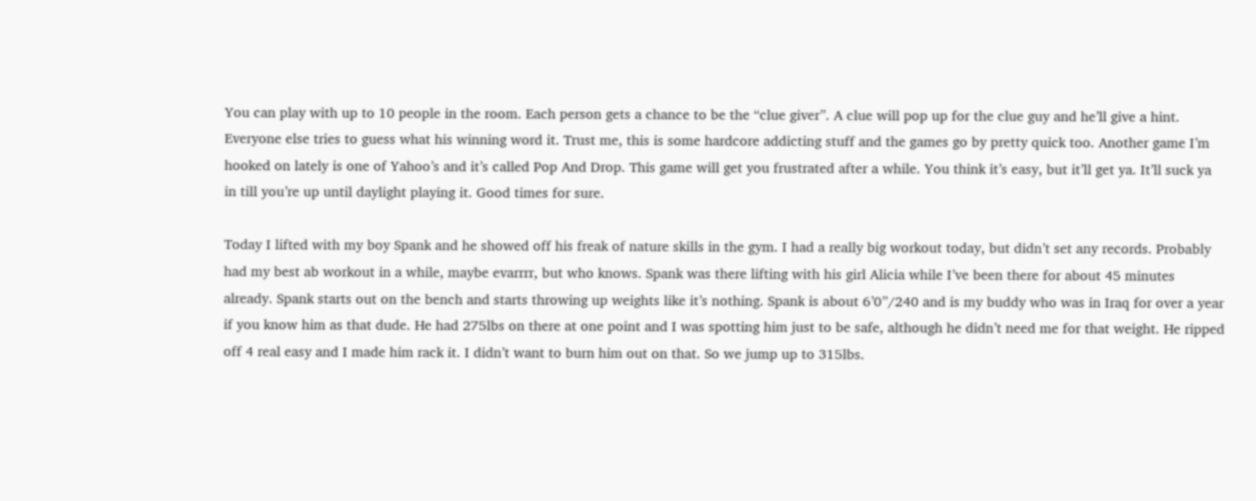You can play with up to 10 people in the room. Each person gets a chance to be the “clue giver”. A clue will pop up for the clue guy and he’ll give a hint. Everyone else tries to guess what his winning word it. Trust me, this is some hardcore addicting stuff and the games go by pretty quick too. Another game I’m hooked on lately is one of Yahoo’s and it’s called Pop And Drop. This game will get you frustrated after a while. You think it’s easy, but it’ll get ya. It’ll suck ya in till you’re up until daylight playing it. Good times for sure.

Today I lifted with my boy Spank and he showed off his freak of nature skills in the gym. I had a really big workout today, but didn’t set any records. Probably had my best ab workout in a while, maybe evarrrr, but who knows. Spank was there lifting with his girl Alicia while I’ve been there for about 45 minutes already. Spank starts out on the bench and starts throwing up weights like it’s nothing. Spank is about 6’0”/240 and is my buddy who was in Iraq for over a year if you know him as that dude. He had 275lbs on there at one point and I was spotting him just to be safe, although he didn’t need me for that weight. He ripped off 4 real easy and I made him rack it. I didn’t want to burn him out on that. So we jump up to 315lbs.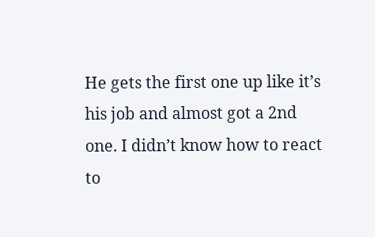He gets the first one up like it’s his job and almost got a 2nd one. I didn’t know how to react to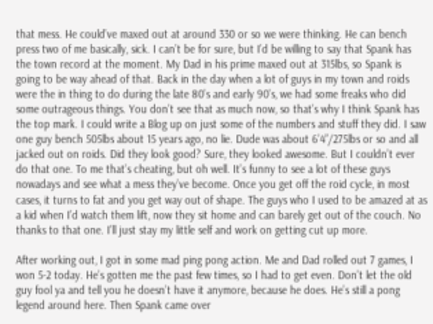that mess. He could’ve maxed out at around 330 or so we were thinking. He can bench press two of me basically, sick. I can’t be for sure, but I’d be willing to say that Spank has the town record at the moment. My Dad in his prime maxed out at 315lbs, so Spank is going to be way ahead of that. Back in the day when a lot of guys in my town and roids were the in thing to do during the late 80’s and early 90’s, we had some freaks who did some outrageous things. You don’t see that as much now, so that’s why I think Spank has the top mark. I could write a Blog up on just some of the numbers and stuff they did. I saw one guy bench 505lbs about 15 years ago, no lie. Dude was about 6’4”/275lbs or so and all jacked out on roids. Did they look good? Sure, they looked awesome. But I couldn’t ever do that one. To me that’s cheating, but oh well. It’s funny to see a lot of these guys nowadays and see what a mess they’ve become. Once you get off the roid cycle, in most cases, it turns to fat and you get way out of shape. The guys who I used to be amazed at as a kid when I’d watch them lift, now they sit home and can barely get out of the couch. No thanks to that one. I’ll just stay my little self and work on getting cut up more.

After working out, I got in some mad ping pong action. Me and Dad rolled out 7 games, I won 5-2 today. He’s gotten me the past few times, so I had to get even. Don’t let the old guy fool ya and tell you he doesn’t have it anymore, because he does. He’s still a pong legend around here. Then Spank came over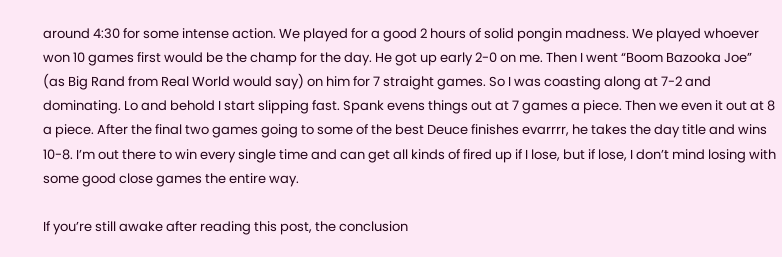around 4:30 for some intense action. We played for a good 2 hours of solid pongin madness. We played whoever won 10 games first would be the champ for the day. He got up early 2-0 on me. Then I went “Boom Bazooka Joe” (as Big Rand from Real World would say) on him for 7 straight games. So I was coasting along at 7-2 and dominating. Lo and behold I start slipping fast. Spank evens things out at 7 games a piece. Then we even it out at 8 a piece. After the final two games going to some of the best Deuce finishes evarrrr, he takes the day title and wins 10-8. I’m out there to win every single time and can get all kinds of fired up if I lose, but if lose, I don’t mind losing with some good close games the entire way.

If you’re still awake after reading this post, the conclusion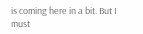is coming here in a bit. But I must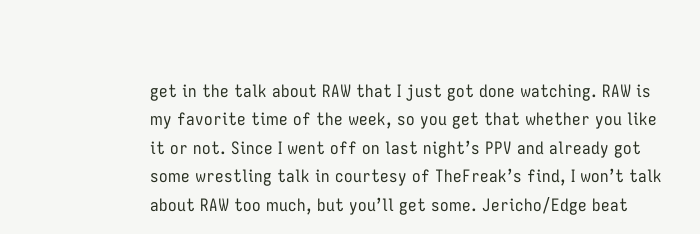get in the talk about RAW that I just got done watching. RAW is my favorite time of the week, so you get that whether you like it or not. Since I went off on last night’s PPV and already got some wrestling talk in courtesy of TheFreak’s find, I won’t talk about RAW too much, but you’ll get some. Jericho/Edge beat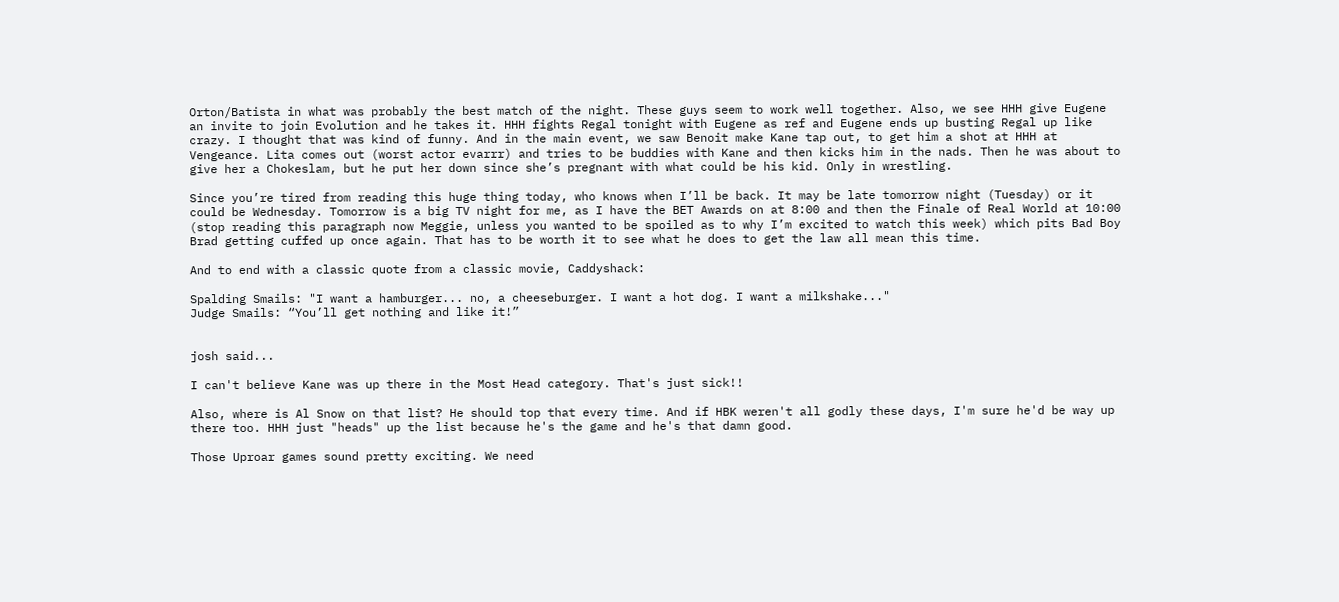Orton/Batista in what was probably the best match of the night. These guys seem to work well together. Also, we see HHH give Eugene an invite to join Evolution and he takes it. HHH fights Regal tonight with Eugene as ref and Eugene ends up busting Regal up like crazy. I thought that was kind of funny. And in the main event, we saw Benoit make Kane tap out, to get him a shot at HHH at Vengeance. Lita comes out (worst actor evarrr) and tries to be buddies with Kane and then kicks him in the nads. Then he was about to give her a Chokeslam, but he put her down since she’s pregnant with what could be his kid. Only in wrestling.

Since you’re tired from reading this huge thing today, who knows when I’ll be back. It may be late tomorrow night (Tuesday) or it could be Wednesday. Tomorrow is a big TV night for me, as I have the BET Awards on at 8:00 and then the Finale of Real World at 10:00 (stop reading this paragraph now Meggie, unless you wanted to be spoiled as to why I’m excited to watch this week) which pits Bad Boy Brad getting cuffed up once again. That has to be worth it to see what he does to get the law all mean this time.

And to end with a classic quote from a classic movie, Caddyshack:

Spalding Smails: "I want a hamburger... no, a cheeseburger. I want a hot dog. I want a milkshake..."
Judge Smails: “You’ll get nothing and like it!”


josh said...

I can't believe Kane was up there in the Most Head category. That's just sick!!

Also, where is Al Snow on that list? He should top that every time. And if HBK weren't all godly these days, I'm sure he'd be way up there too. HHH just "heads" up the list because he's the game and he's that damn good.

Those Uproar games sound pretty exciting. We need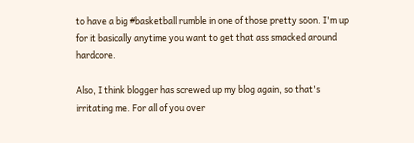to have a big #basketball rumble in one of those pretty soon. I'm up for it basically anytime you want to get that ass smacked around hardcore.

Also, I think blogger has screwed up my blog again, so that's irritating me. For all of you over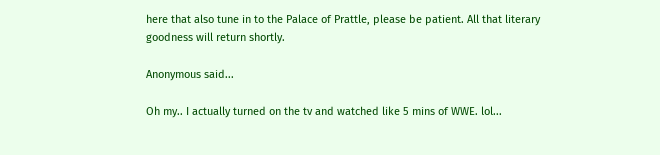here that also tune in to the Palace of Prattle, please be patient. All that literary goodness will return shortly.

Anonymous said...

Oh my.. I actually turned on the tv and watched like 5 mins of WWE. lol...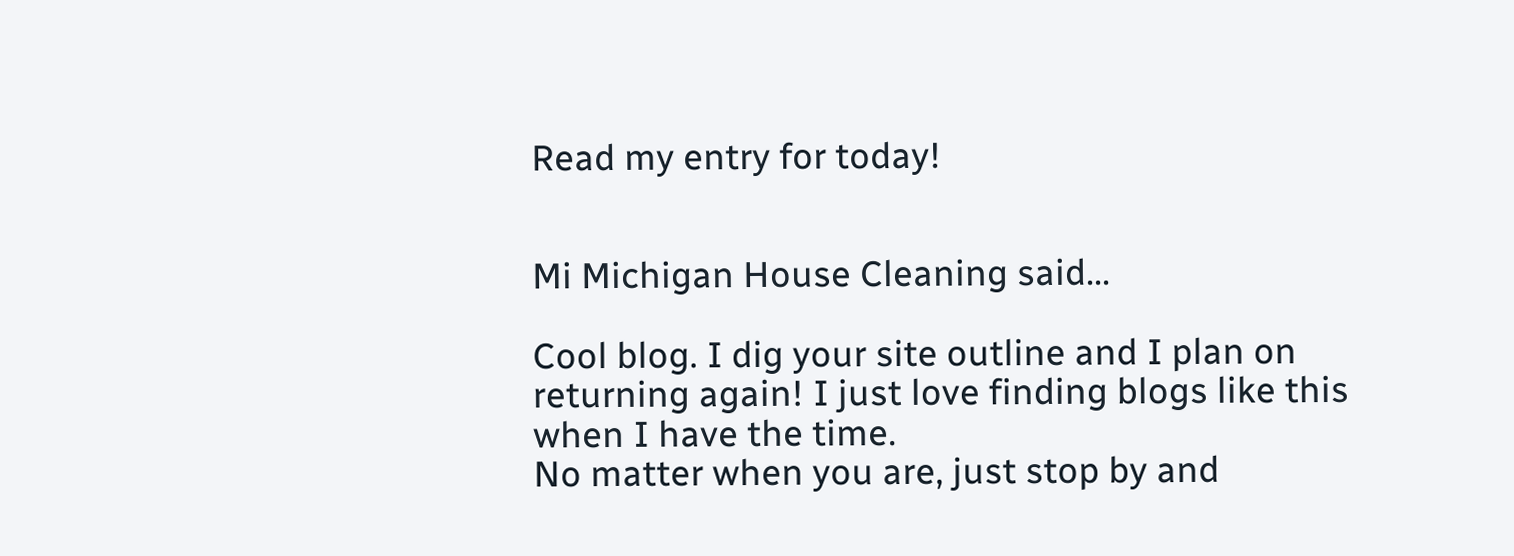Read my entry for today!


Mi Michigan House Cleaning said...

Cool blog. I dig your site outline and I plan on
returning again! I just love finding blogs like this
when I have the time.
No matter when you are, just stop by and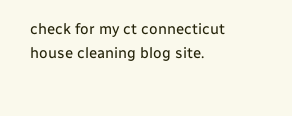check for my ct connecticut house cleaning blog site.